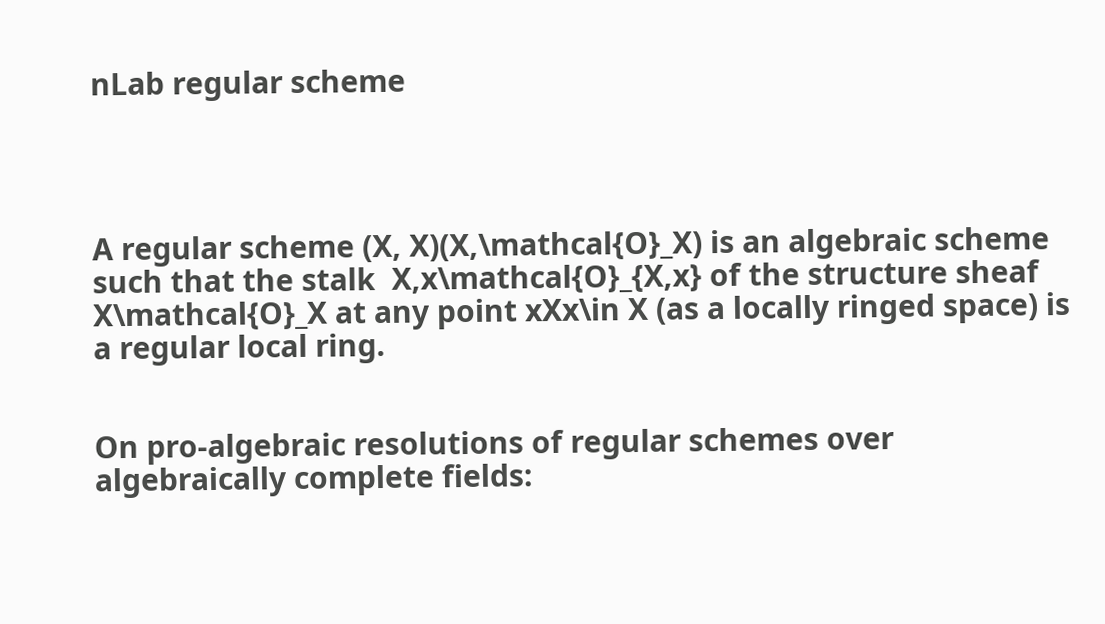nLab regular scheme




A regular scheme (X, X)(X,\mathcal{O}_X) is an algebraic scheme such that the stalk  X,x\mathcal{O}_{X,x} of the structure sheaf  X\mathcal{O}_X at any point xXx\in X (as a locally ringed space) is a regular local ring.


On pro-algebraic resolutions of regular schemes over algebraically complete fields: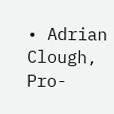• Adrian Clough, Pro-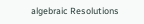algebraic Resolutions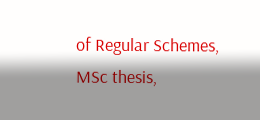of Regular Schemes, MSc thesis,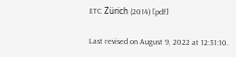ETC Zürich (2014) [pdf]

Last revised on August 9, 2022 at 12:31:10.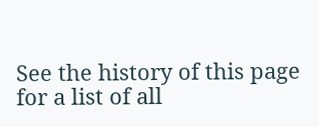See the history of this page for a list of all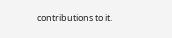contributions to it.